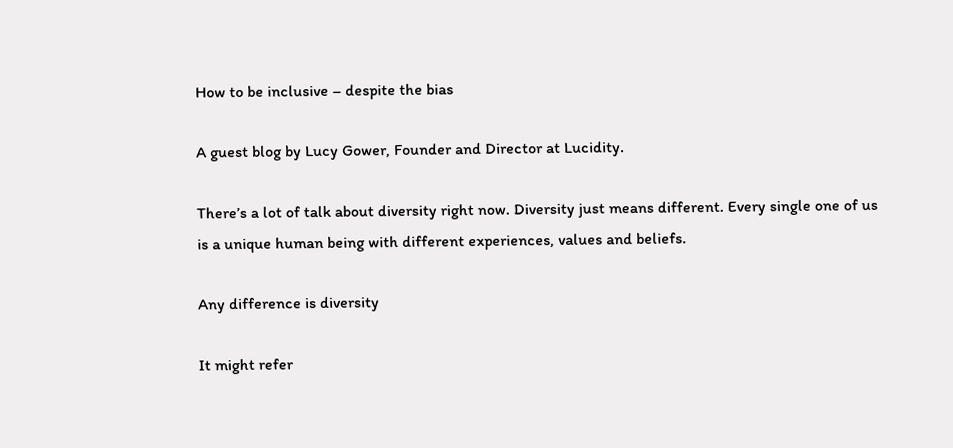How to be inclusive – despite the bias

A guest blog by Lucy Gower, Founder and Director at Lucidity.

There’s a lot of talk about diversity right now. Diversity just means different. Every single one of us is a unique human being with different experiences, values and beliefs.

Any difference is diversity

It might refer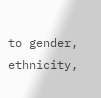to gender, ethnicity,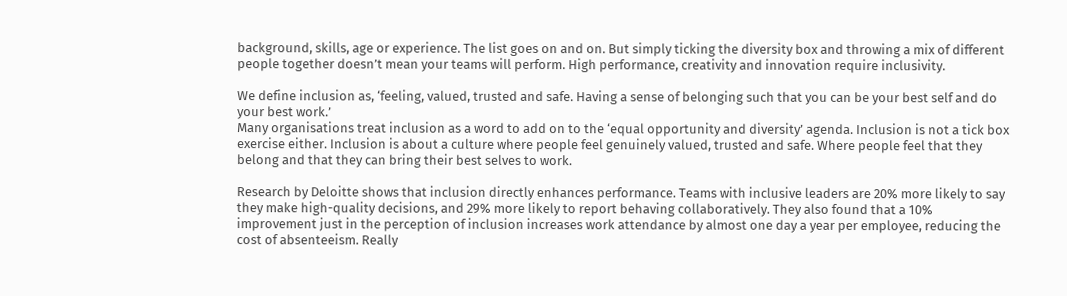background, skills, age or experience. The list goes on and on. But simply ticking the diversity box and throwing a mix of different people together doesn’t mean your teams will perform. High performance, creativity and innovation require inclusivity.

We define inclusion as, ‘feeling, valued, trusted and safe. Having a sense of belonging such that you can be your best self and do your best work.’
Many organisations treat inclusion as a word to add on to the ‘equal opportunity and diversity’ agenda. Inclusion is not a tick box exercise either. Inclusion is about a culture where people feel genuinely valued, trusted and safe. Where people feel that they belong and that they can bring their best selves to work.

Research by Deloitte shows that inclusion directly enhances performance. Teams with inclusive leaders are 20% more likely to say they make high-quality decisions, and 29% more likely to report behaving collaboratively. They also found that a 10% improvement just in the perception of inclusion increases work attendance by almost one day a year per employee, reducing the cost of absenteeism. Really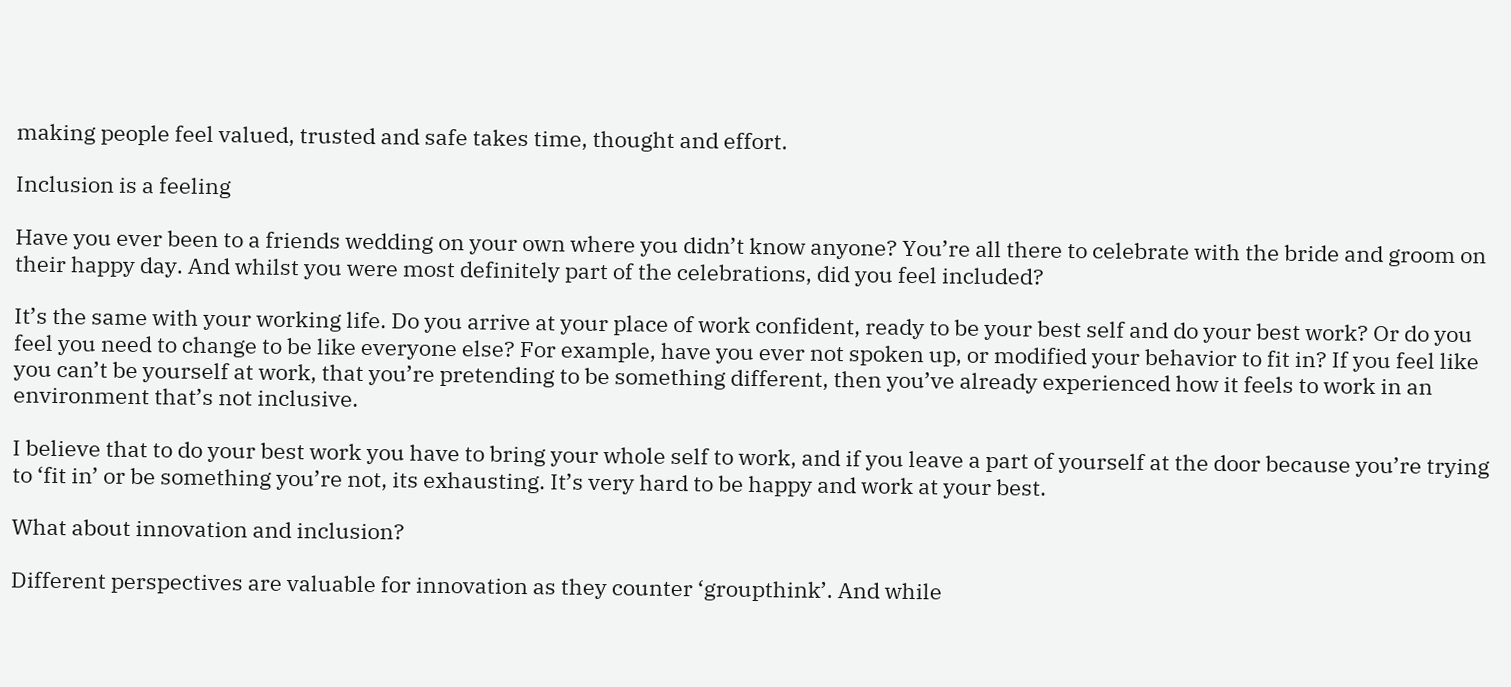making people feel valued, trusted and safe takes time, thought and effort.

Inclusion is a feeling

Have you ever been to a friends wedding on your own where you didn’t know anyone? You’re all there to celebrate with the bride and groom on their happy day. And whilst you were most definitely part of the celebrations, did you feel included?

It’s the same with your working life. Do you arrive at your place of work confident, ready to be your best self and do your best work? Or do you feel you need to change to be like everyone else? For example, have you ever not spoken up, or modified your behavior to fit in? If you feel like you can’t be yourself at work, that you’re pretending to be something different, then you’ve already experienced how it feels to work in an environment that’s not inclusive.

I believe that to do your best work you have to bring your whole self to work, and if you leave a part of yourself at the door because you’re trying to ‘fit in’ or be something you’re not, its exhausting. It’s very hard to be happy and work at your best.

What about innovation and inclusion?

Different perspectives are valuable for innovation as they counter ‘groupthink’. And while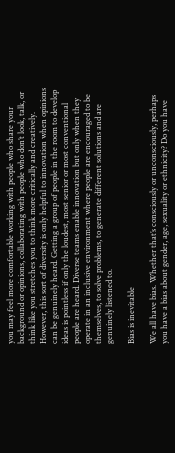you may feel more comfortable working with people who share your background or opinions, collaborating with people who don’t look, talk, or think like you stretches you to think more critically and creatively. However, this sort of diversity is only helpful to innovation when opinions can be genuinely heard. Getting a group of people in the room to develop ideas is pointless if only the loudest, most senior or most conventional people are heard. Diverse teams enable innovation but only when they operate in an inclusive environment where people are encouraged to be themselves, to solve problems, to generate different solutions and are genuinely listened to.

Bias is inevitable

We all have bias. Whether that’s consciously or unconsciously, perhaps you have a bias about gender, age, sexuality or ethnicity? Do you have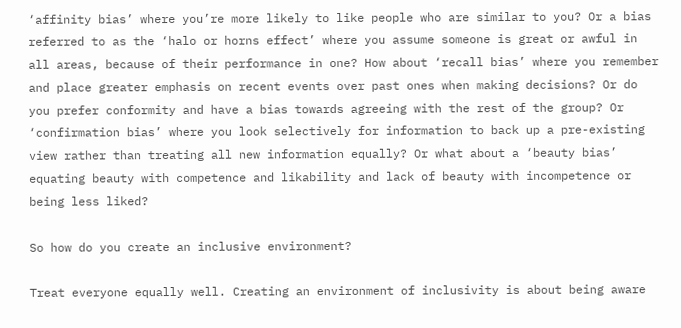‘affinity bias’ where you’re more likely to like people who are similar to you? Or a bias referred to as the ‘halo or horns effect’ where you assume someone is great or awful in all areas, because of their performance in one? How about ‘recall bias’ where you remember and place greater emphasis on recent events over past ones when making decisions? Or do you prefer conformity and have a bias towards agreeing with the rest of the group? Or ‘confirmation bias’ where you look selectively for information to back up a pre-existing view rather than treating all new information equally? Or what about a ‘beauty bias’ equating beauty with competence and likability and lack of beauty with incompetence or being less liked?

So how do you create an inclusive environment?

Treat everyone equally well. Creating an environment of inclusivity is about being aware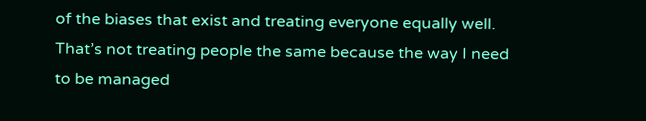of the biases that exist and treating everyone equally well. That’s not treating people the same because the way I need to be managed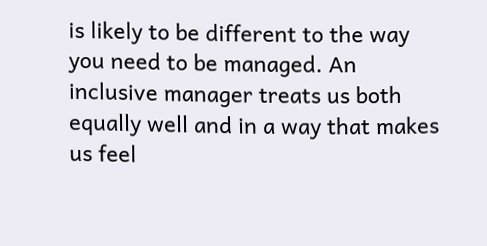is likely to be different to the way you need to be managed. An inclusive manager treats us both equally well and in a way that makes us feel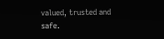valued, trusted and safe.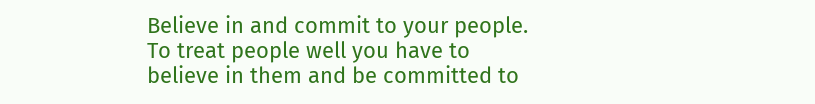Believe in and commit to your people. To treat people well you have to believe in them and be committed to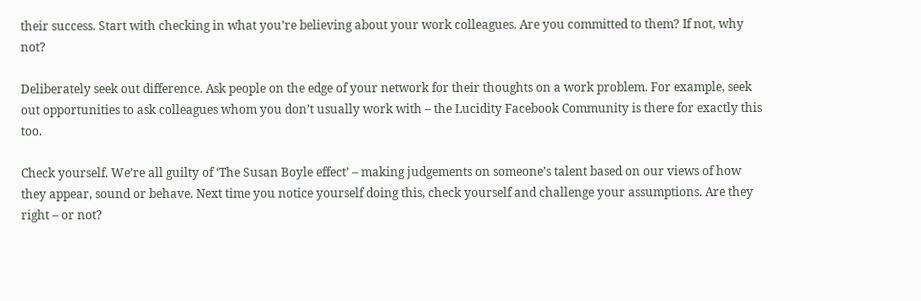their success. Start with checking in what you’re believing about your work colleagues. Are you committed to them? If not, why not?

Deliberately seek out difference. Ask people on the edge of your network for their thoughts on a work problem. For example, seek out opportunities to ask colleagues whom you don’t usually work with – the Lucidity Facebook Community is there for exactly this too.

Check yourself. We’re all guilty of ‘The Susan Boyle effect’ – making judgements on someone’s talent based on our views of how they appear, sound or behave. Next time you notice yourself doing this, check yourself and challenge your assumptions. Are they right – or not?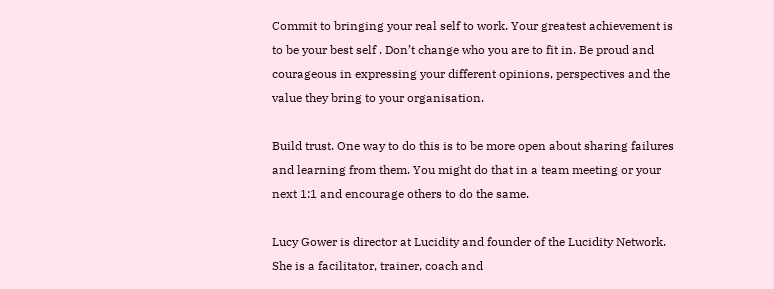Commit to bringing your real self to work. Your greatest achievement is to be your best self . Don’t change who you are to fit in. Be proud and courageous in expressing your different opinions, perspectives and the value they bring to your organisation.

Build trust. One way to do this is to be more open about sharing failures and learning from them. You might do that in a team meeting or your next 1:1 and encourage others to do the same.

Lucy Gower is director at Lucidity and founder of the Lucidity Network. She is a facilitator, trainer, coach and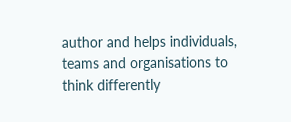author and helps individuals, teams and organisations to think differently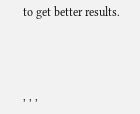to get better results.



, , ,